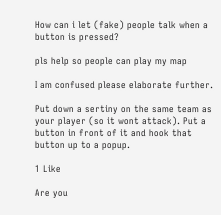How can i let (fake) people talk when a button is pressed?

pls help so people can play my map

I am confused please elaborate further.

Put down a sertiny on the same team as your player (so it wont attack). Put a button in front of it and hook that button up to a popup.

1 Like

Are you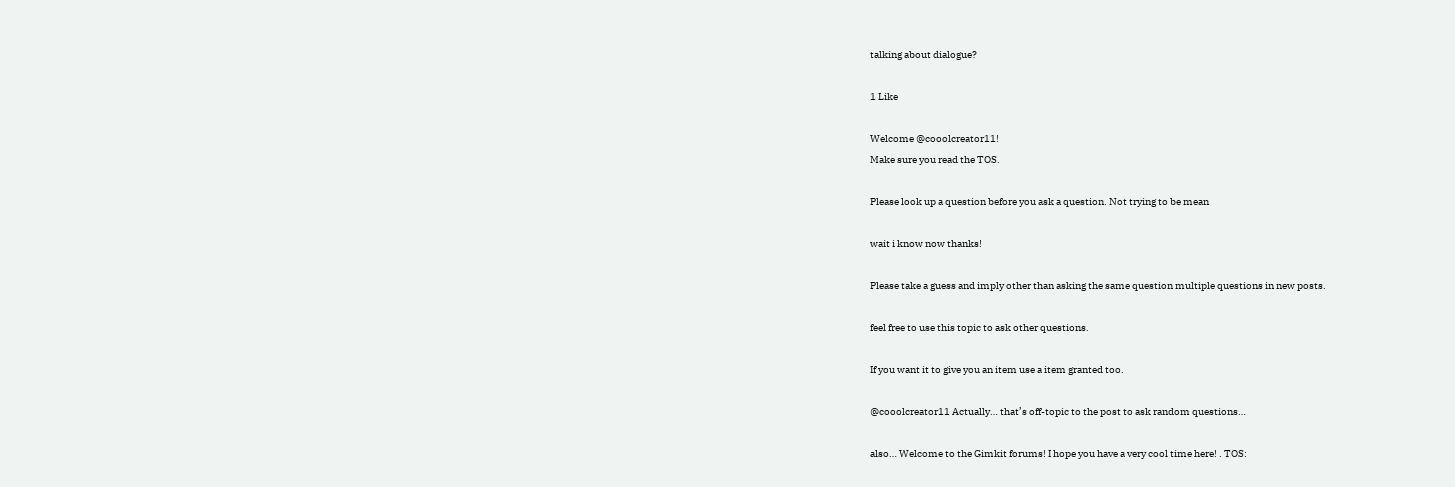talking about dialogue?

1 Like

Welcome @cooolcreator11!
Make sure you read the TOS.

Please look up a question before you ask a question. Not trying to be mean

wait i know now thanks!

Please take a guess and imply other than asking the same question multiple questions in new posts.

feel free to use this topic to ask other questions.

If you want it to give you an item use a item granted too.

@cooolcreator11 Actually… that’s off-topic to the post to ask random questions…

also… Welcome to the Gimkit forums! I hope you have a very cool time here! . TOS: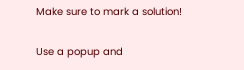Make sure to mark a solution!

Use a popup and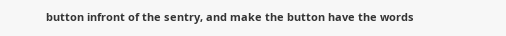button infront of the sentry, and make the button have the words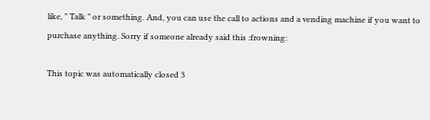like, " Talk " or something. And, you can use the call to actions and a vending machine if you want to purchase anything. Sorry if someone already said this :frowning:

This topic was automatically closed 3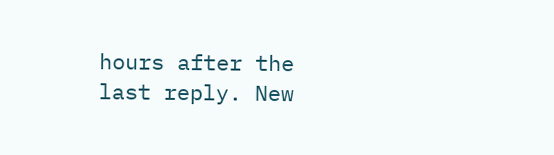hours after the last reply. New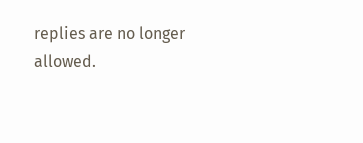replies are no longer allowed.